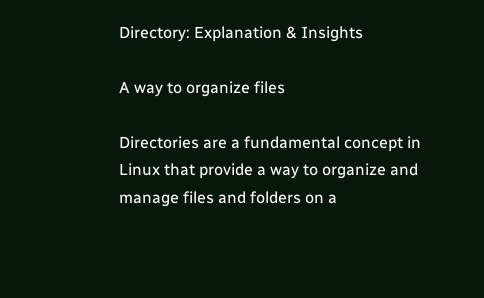Directory: Explanation & Insights

A way to organize files

Directories are a fundamental concept in Linux that provide a way to organize and manage files and folders on a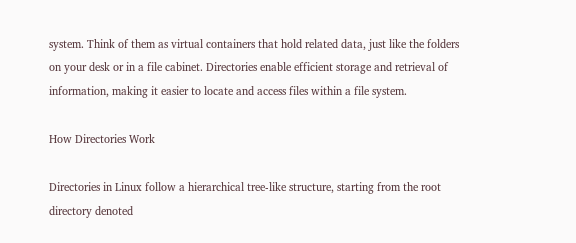system. Think of them as virtual containers that hold related data, just like the folders on your desk or in a file cabinet. Directories enable efficient storage and retrieval of information, making it easier to locate and access files within a file system.

How Directories Work

Directories in Linux follow a hierarchical tree-like structure, starting from the root directory denoted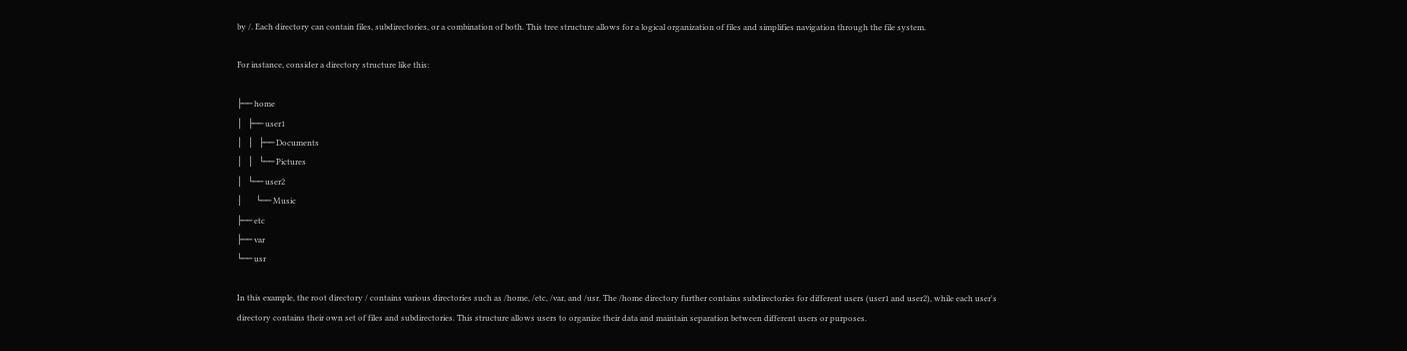by /. Each directory can contain files, subdirectories, or a combination of both. This tree structure allows for a logical organization of files and simplifies navigation through the file system.

For instance, consider a directory structure like this:

├── home
│   ├── user1
│   │   ├── Documents
│   │   └── Pictures
│   └── user2
│       └── Music
├── etc
├── var
└── usr

In this example, the root directory / contains various directories such as /home, /etc, /var, and /usr. The /home directory further contains subdirectories for different users (user1 and user2), while each user's directory contains their own set of files and subdirectories. This structure allows users to organize their data and maintain separation between different users or purposes.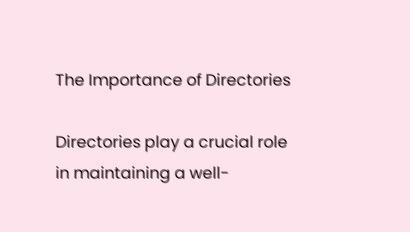The Importance of Directories

Directories play a crucial role in maintaining a well-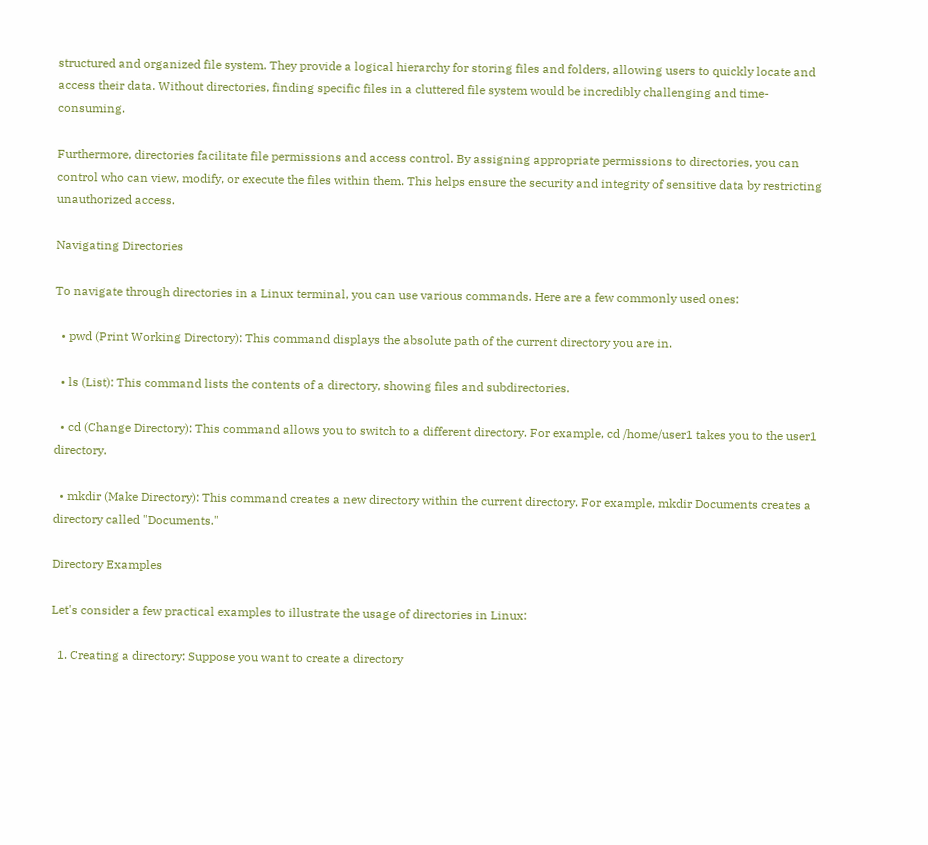structured and organized file system. They provide a logical hierarchy for storing files and folders, allowing users to quickly locate and access their data. Without directories, finding specific files in a cluttered file system would be incredibly challenging and time-consuming.

Furthermore, directories facilitate file permissions and access control. By assigning appropriate permissions to directories, you can control who can view, modify, or execute the files within them. This helps ensure the security and integrity of sensitive data by restricting unauthorized access.

Navigating Directories

To navigate through directories in a Linux terminal, you can use various commands. Here are a few commonly used ones:

  • pwd (Print Working Directory): This command displays the absolute path of the current directory you are in.

  • ls (List): This command lists the contents of a directory, showing files and subdirectories.

  • cd (Change Directory): This command allows you to switch to a different directory. For example, cd /home/user1 takes you to the user1 directory.

  • mkdir (Make Directory): This command creates a new directory within the current directory. For example, mkdir Documents creates a directory called "Documents."

Directory Examples

Let's consider a few practical examples to illustrate the usage of directories in Linux:

  1. Creating a directory: Suppose you want to create a directory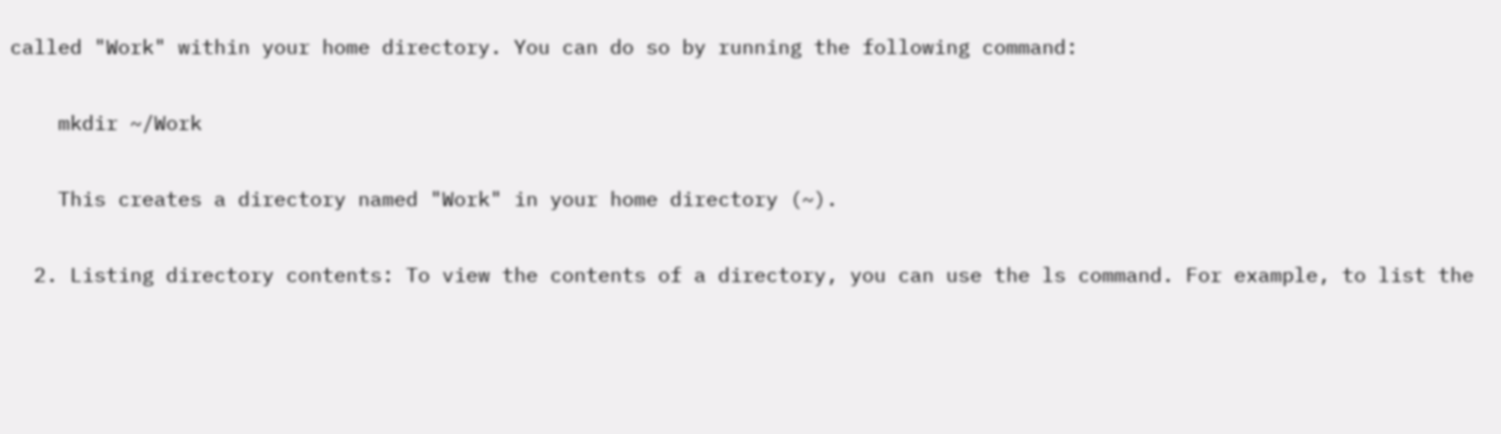called "Work" within your home directory. You can do so by running the following command:

    mkdir ~/Work

    This creates a directory named "Work" in your home directory (~).

  2. Listing directory contents: To view the contents of a directory, you can use the ls command. For example, to list the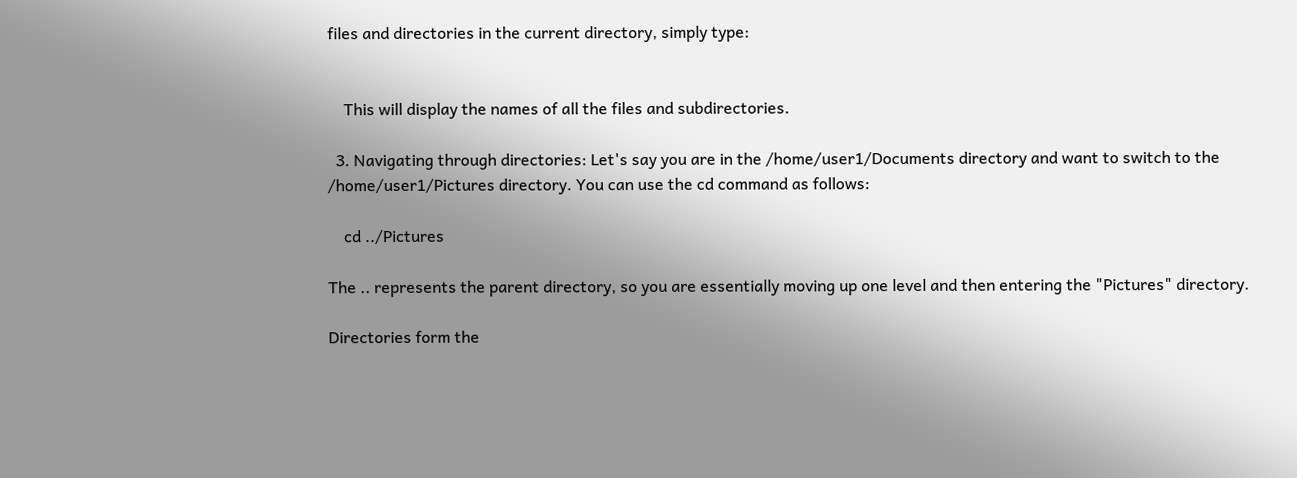files and directories in the current directory, simply type:


    This will display the names of all the files and subdirectories.

  3. Navigating through directories: Let's say you are in the /home/user1/Documents directory and want to switch to the /home/user1/Pictures directory. You can use the cd command as follows:

    cd ../Pictures

The .. represents the parent directory, so you are essentially moving up one level and then entering the "Pictures" directory.

Directories form the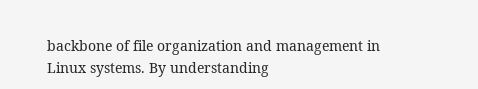backbone of file organization and management in Linux systems. By understanding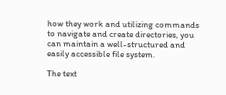how they work and utilizing commands to navigate and create directories, you can maintain a well-structured and easily accessible file system.

The text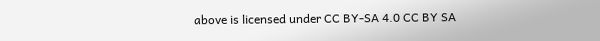above is licensed under CC BY-SA 4.0 CC BY SA